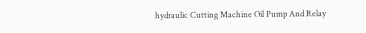hydraulic Cutting Machine Oil Pump And Relay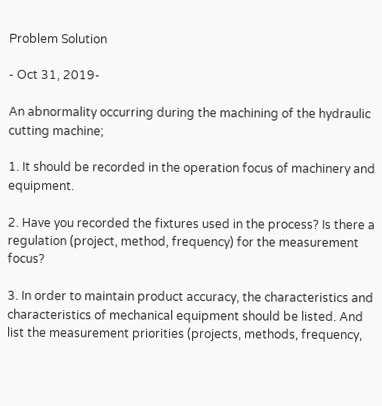Problem Solution

- Oct 31, 2019-

An abnormality occurring during the machining of the hydraulic cutting machine;

1. It should be recorded in the operation focus of machinery and equipment.

2. Have you recorded the fixtures used in the process? Is there a regulation (project, method, frequency) for the measurement focus?

3. In order to maintain product accuracy, the characteristics and characteristics of mechanical equipment should be listed. And list the measurement priorities (projects, methods, frequency,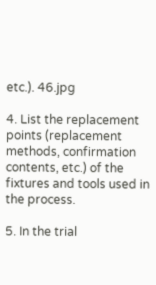etc.). 46.jpg

4. List the replacement points (replacement methods, confirmation contents, etc.) of the fixtures and tools used in the process.

5. In the trial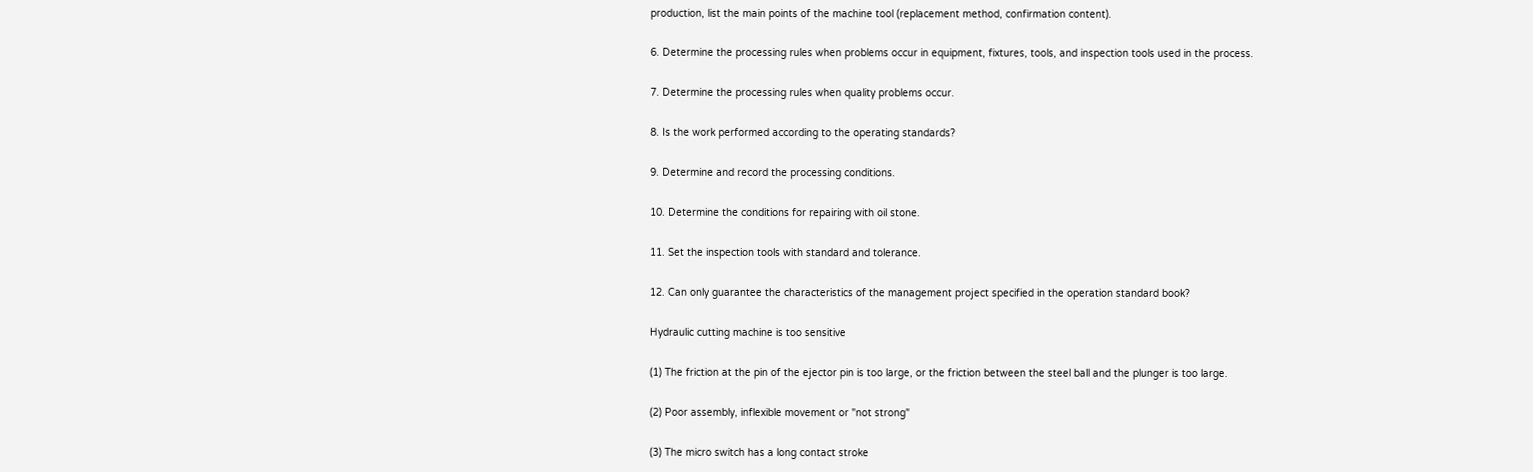production, list the main points of the machine tool (replacement method, confirmation content).

6. Determine the processing rules when problems occur in equipment, fixtures, tools, and inspection tools used in the process.

7. Determine the processing rules when quality problems occur.

8. Is the work performed according to the operating standards?

9. Determine and record the processing conditions.

10. Determine the conditions for repairing with oil stone.

11. Set the inspection tools with standard and tolerance.

12. Can only guarantee the characteristics of the management project specified in the operation standard book?

Hydraulic cutting machine is too sensitive

(1) The friction at the pin of the ejector pin is too large, or the friction between the steel ball and the plunger is too large.

(2) Poor assembly, inflexible movement or "not strong"

(3) The micro switch has a long contact stroke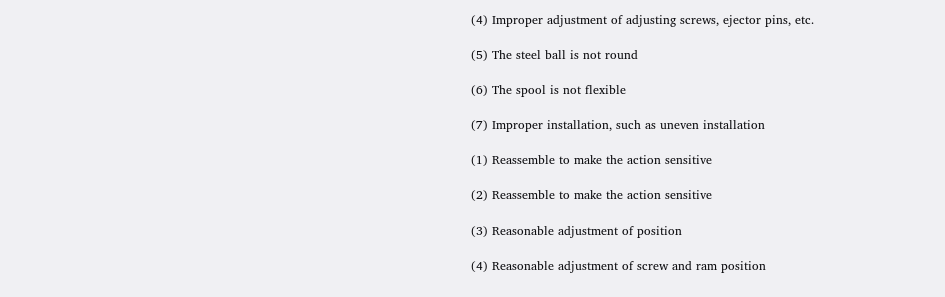(4) Improper adjustment of adjusting screws, ejector pins, etc.

(5) The steel ball is not round

(6) The spool is not flexible

(7) Improper installation, such as uneven installation

(1) Reassemble to make the action sensitive

(2) Reassemble to make the action sensitive

(3) Reasonable adjustment of position

(4) Reasonable adjustment of screw and ram position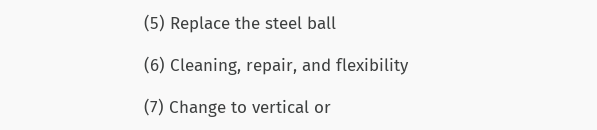(5) Replace the steel ball

(6) Cleaning, repair, and flexibility

(7) Change to vertical or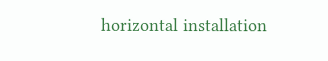horizontal installation